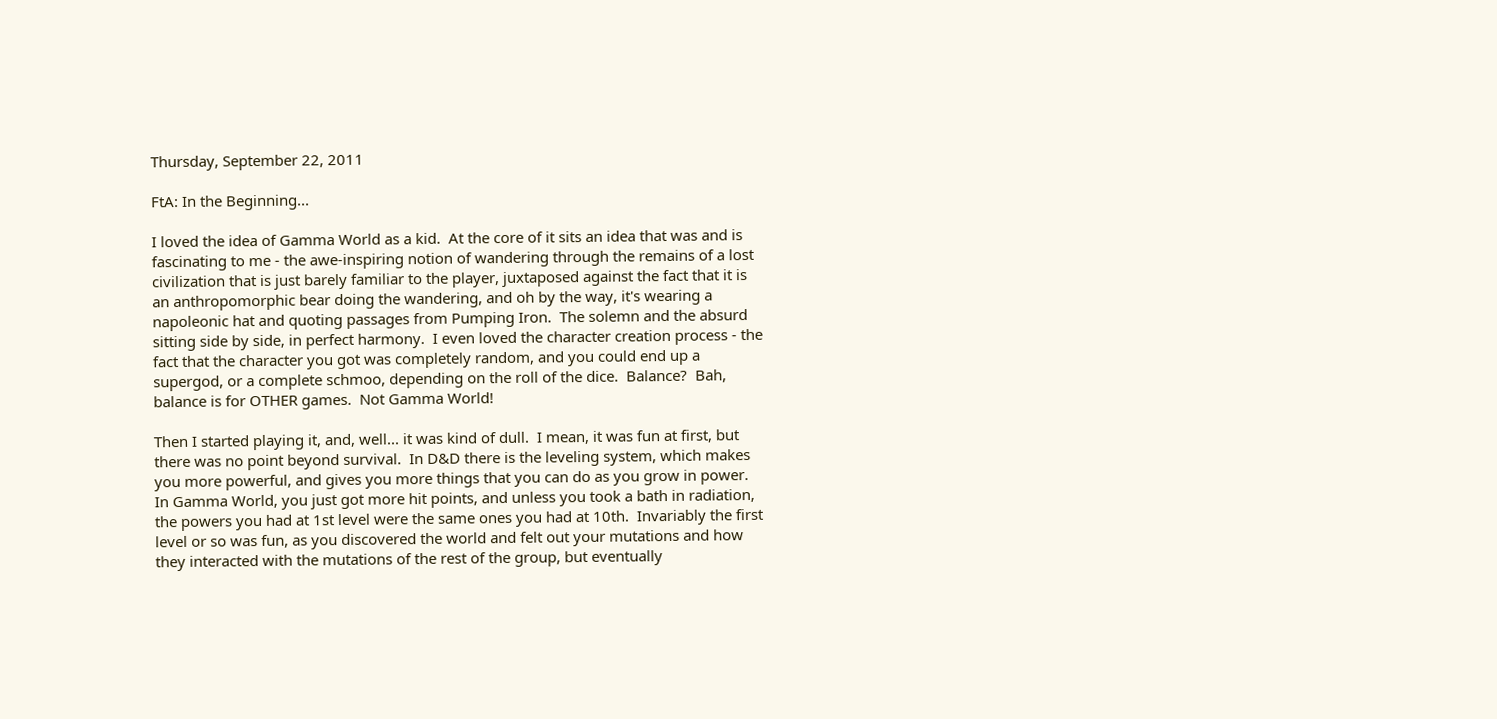Thursday, September 22, 2011

FtA: In the Beginning...

I loved the idea of Gamma World as a kid.  At the core of it sits an idea that was and is fascinating to me - the awe-inspiring notion of wandering through the remains of a lost civilization that is just barely familiar to the player, juxtaposed against the fact that it is an anthropomorphic bear doing the wandering, and oh by the way, it's wearing a napoleonic hat and quoting passages from Pumping Iron.  The solemn and the absurd sitting side by side, in perfect harmony.  I even loved the character creation process - the fact that the character you got was completely random, and you could end up a supergod, or a complete schmoo, depending on the roll of the dice.  Balance?  Bah, balance is for OTHER games.  Not Gamma World!

Then I started playing it, and, well... it was kind of dull.  I mean, it was fun at first, but there was no point beyond survival.  In D&D there is the leveling system, which makes  you more powerful, and gives you more things that you can do as you grow in power.  In Gamma World, you just got more hit points, and unless you took a bath in radiation, the powers you had at 1st level were the same ones you had at 10th.  Invariably the first level or so was fun, as you discovered the world and felt out your mutations and how they interacted with the mutations of the rest of the group, but eventually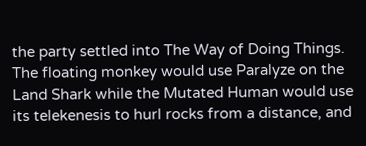the party settled into The Way of Doing Things.  The floating monkey would use Paralyze on the Land Shark while the Mutated Human would use its telekenesis to hurl rocks from a distance, and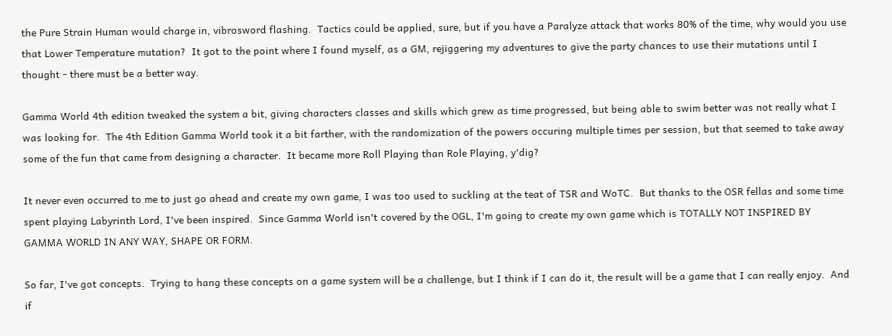the Pure Strain Human would charge in, vibrosword flashing.  Tactics could be applied, sure, but if you have a Paralyze attack that works 80% of the time, why would you use that Lower Temperature mutation?  It got to the point where I found myself, as a GM, rejiggering my adventures to give the party chances to use their mutations until I thought - there must be a better way.

Gamma World 4th edition tweaked the system a bit, giving characters classes and skills which grew as time progressed, but being able to swim better was not really what I was looking for.  The 4th Edition Gamma World took it a bit farther, with the randomization of the powers occuring multiple times per session, but that seemed to take away some of the fun that came from designing a character.  It became more Roll Playing than Role Playing, y'dig?

It never even occurred to me to just go ahead and create my own game, I was too used to suckling at the teat of TSR and WoTC.  But thanks to the OSR fellas and some time spent playing Labyrinth Lord, I've been inspired.  Since Gamma World isn't covered by the OGL, I'm going to create my own game which is TOTALLY NOT INSPIRED BY GAMMA WORLD IN ANY WAY, SHAPE OR FORM.

So far, I've got concepts.  Trying to hang these concepts on a game system will be a challenge, but I think if I can do it, the result will be a game that I can really enjoy.  And if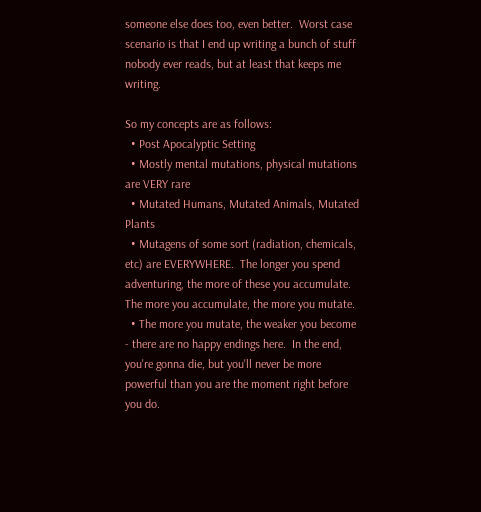someone else does too, even better.  Worst case scenario is that I end up writing a bunch of stuff nobody ever reads, but at least that keeps me writing.

So my concepts are as follows:
  • Post Apocalyptic Setting
  • Mostly mental mutations, physical mutations are VERY rare
  • Mutated Humans, Mutated Animals, Mutated Plants
  • Mutagens of some sort (radiation, chemicals, etc) are EVERYWHERE.  The longer you spend adventuring, the more of these you accumulate.  The more you accumulate, the more you mutate.
  • The more you mutate, the weaker you become - there are no happy endings here.  In the end, you're gonna die, but you'll never be more powerful than you are the moment right before you do.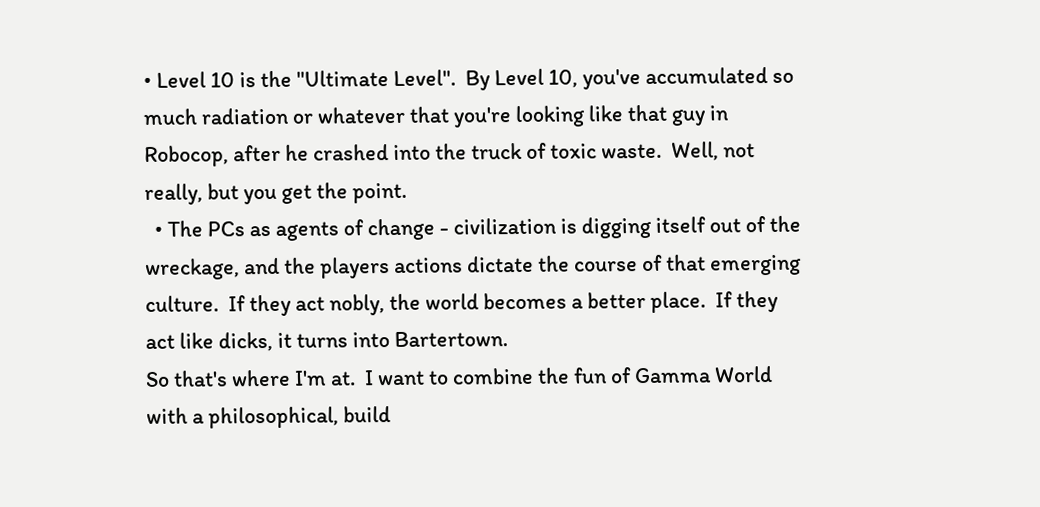• Level 10 is the "Ultimate Level".  By Level 10, you've accumulated so much radiation or whatever that you're looking like that guy in Robocop, after he crashed into the truck of toxic waste.  Well, not really, but you get the point.
  • The PCs as agents of change - civilization is digging itself out of the wreckage, and the players actions dictate the course of that emerging culture.  If they act nobly, the world becomes a better place.  If they act like dicks, it turns into Bartertown.
So that's where I'm at.  I want to combine the fun of Gamma World with a philosophical, build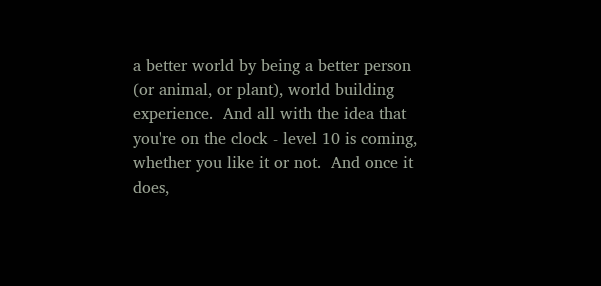a better world by being a better person (or animal, or plant), world building experience.  And all with the idea that you're on the clock - level 10 is coming, whether you like it or not.  And once it does,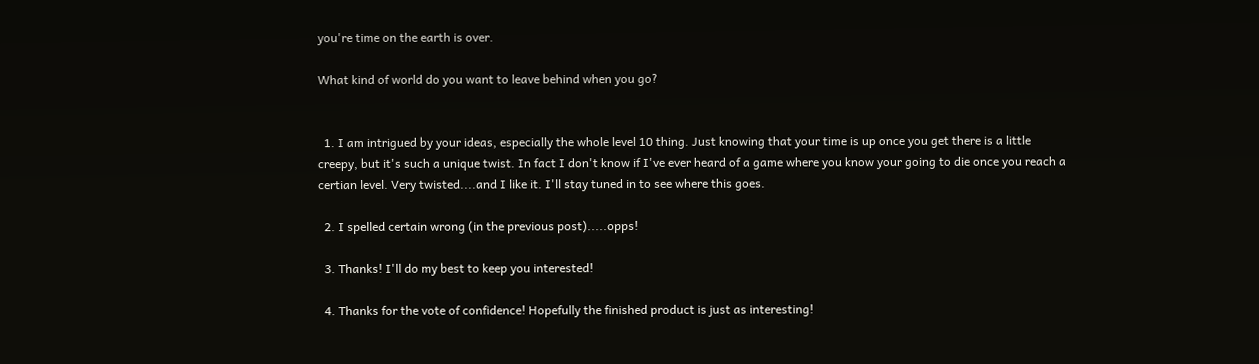you're time on the earth is over.

What kind of world do you want to leave behind when you go?


  1. I am intrigued by your ideas, especially the whole level 10 thing. Just knowing that your time is up once you get there is a little creepy, but it's such a unique twist. In fact I don't know if I've ever heard of a game where you know your going to die once you reach a certian level. Very twisted....and I like it. I'll stay tuned in to see where this goes.

  2. I spelled certain wrong (in the previous post).....opps!

  3. Thanks! I'll do my best to keep you interested!

  4. Thanks for the vote of confidence! Hopefully the finished product is just as interesting!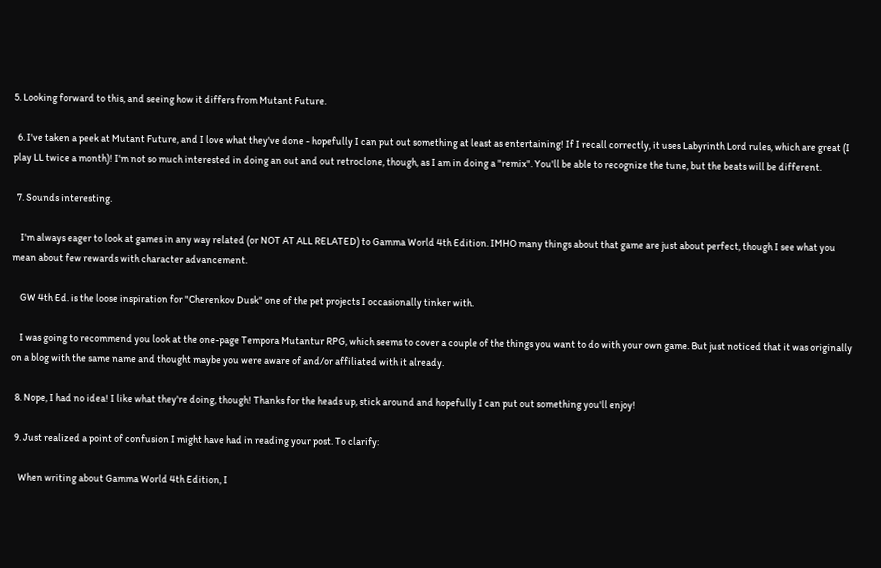5. Looking forward to this, and seeing how it differs from Mutant Future.

  6. I've taken a peek at Mutant Future, and I love what they've done - hopefully I can put out something at least as entertaining! If I recall correctly, it uses Labyrinth Lord rules, which are great (I play LL twice a month)! I'm not so much interested in doing an out and out retroclone, though, as I am in doing a "remix". You'll be able to recognize the tune, but the beats will be different.

  7. Sounds interesting.

    I'm always eager to look at games in any way related (or NOT AT ALL RELATED) to Gamma World 4th Edition. IMHO many things about that game are just about perfect, though I see what you mean about few rewards with character advancement.

    GW 4th Ed. is the loose inspiration for "Cherenkov Dusk" one of the pet projects I occasionally tinker with.

    I was going to recommend you look at the one-page Tempora Mutantur RPG, which seems to cover a couple of the things you want to do with your own game. But just noticed that it was originally on a blog with the same name and thought maybe you were aware of and/or affiliated with it already.

  8. Nope, I had no idea! I like what they're doing, though! Thanks for the heads up, stick around and hopefully I can put out something you'll enjoy!

  9. Just realized a point of confusion I might have had in reading your post. To clarify:

    When writing about Gamma World 4th Edition, I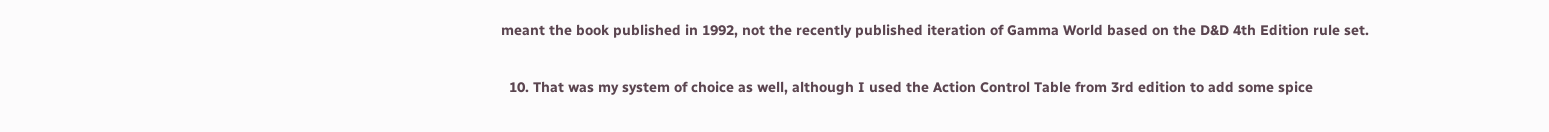meant the book published in 1992, not the recently published iteration of Gamma World based on the D&D 4th Edition rule set.

  10. That was my system of choice as well, although I used the Action Control Table from 3rd edition to add some spice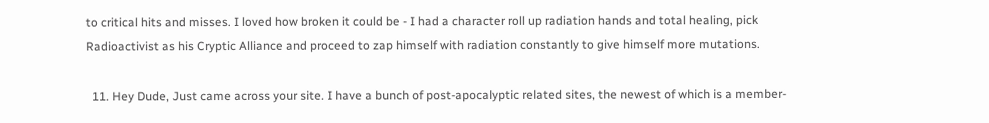to critical hits and misses. I loved how broken it could be - I had a character roll up radiation hands and total healing, pick Radioactivist as his Cryptic Alliance and proceed to zap himself with radiation constantly to give himself more mutations.

  11. Hey Dude, Just came across your site. I have a bunch of post-apocalyptic related sites, the newest of which is a member-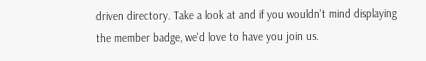driven directory. Take a look at and if you wouldn't mind displaying the member badge, we'd love to have you join us.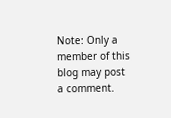Note: Only a member of this blog may post a comment.